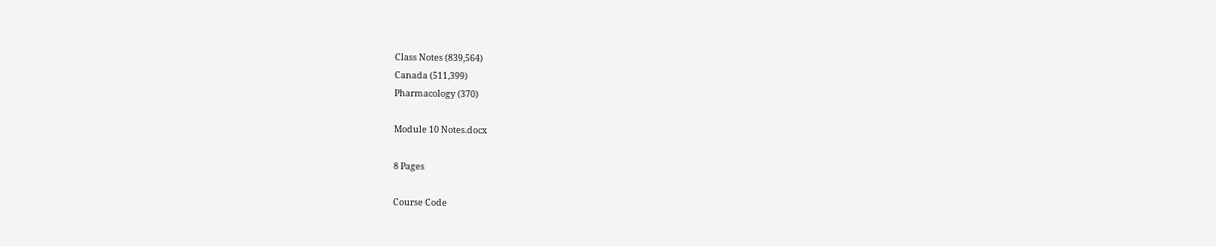Class Notes (839,564)
Canada (511,399)
Pharmacology (370)

Module 10 Notes.docx

8 Pages

Course Code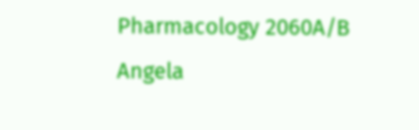Pharmacology 2060A/B
Angela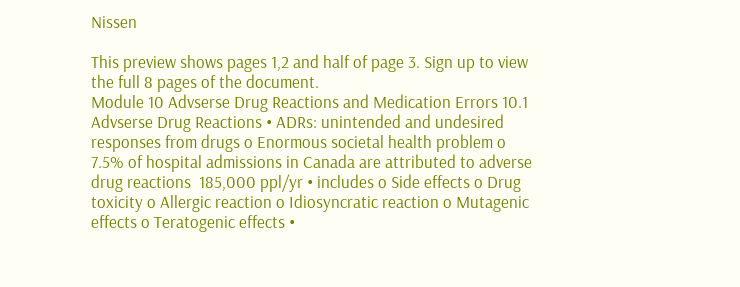Nissen

This preview shows pages 1,2 and half of page 3. Sign up to view the full 8 pages of the document.
Module 10 Advserse Drug Reactions and Medication Errors 10.1 Advserse Drug Reactions • ADRs: unintended and undesired responses from drugs o Enormous societal health problem o 7.5% of hospital admissions in Canada are attributed to adverse drug reactions  185,000 ppl/yr • includes o Side effects o Drug toxicity o Allergic reaction o Idiosyncratic reaction o Mutagenic effects o Teratogenic effects •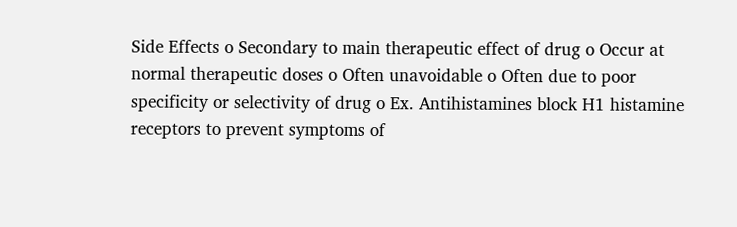Side Effects o Secondary to main therapeutic effect of drug o Occur at normal therapeutic doses o Often unavoidable o Often due to poor specificity or selectivity of drug o Ex. Antihistamines block H1 histamine receptors to prevent symptoms of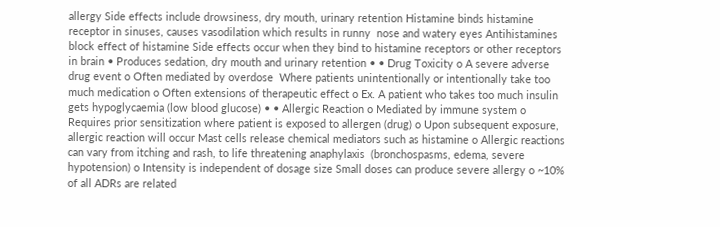allergy Side effects include drowsiness, dry mouth, urinary retention Histamine binds histamine receptor in sinuses, causes vasodilation which results in runny  nose and watery eyes Antihistamines block effect of histamine Side effects occur when they bind to histamine receptors or other receptors in brain • Produces sedation, dry mouth and urinary retention • • Drug Toxicity o A severe adverse drug event o Often mediated by overdose  Where patients unintentionally or intentionally take too much medication o Often extensions of therapeutic effect o Ex. A patient who takes too much insulin gets hypoglycaemia (low blood glucose) • • Allergic Reaction o Mediated by immune system o Requires prior sensitization where patient is exposed to allergen (drug) o Upon subsequent exposure, allergic reaction will occur Mast cells release chemical mediators such as histamine o Allergic reactions can vary from itching and rash, to life threatening anaphylaxis  (bronchospasms, edema, severe hypotension) o Intensity is independent of dosage size Small doses can produce severe allergy o ~10% of all ADRs are related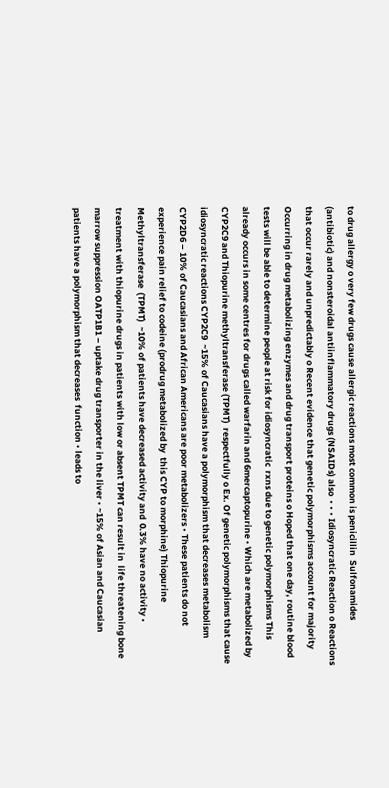to drug allergy o very few drugs cause allergic reactions most common is penicillin  Sulfonamides (antibiotic) and nonsteroidal antiinflammatory drugs (NSAIDs) also  • • • Idiosyncratic Reaction o Reactions that occur rarely and unpredictably o Recent evidence that genetic polymorphisms account for majority  Occurring in drug metabolizing enzymes and drug transport proteins o Hoped that one day, routine blood tests will be able to determine people at risk for idiosyncratic  rxns due to genetic polymorphisms This already occurs in some centres for drugs called warfarin and 6mercaptopurine • Which are metabolized by CYP2C9 and Thiopurine methyltransferase (TPMT)  respectfully o Ex. Of genetic polymorphisms that cause idiosyncratic reactions CYP2C9  ~15% of Caucasians have a polymorphism that decreases metabolism CYP2D6 – 10% of Caucasians and African Americans are poor metabolizers • These patients do not experience pain relief to codeine (prodrug metabolized by  this CYP to morphine) Thiopurine Methyltransferase  (TPMT)  ~10% of patients have decreased activity and  0.3% have no activity • treatment with thiopurine drugs in patients with low or absent TPMT can result in  life threatening bone marrow suppression OATP1B1 – uptake drug transporter in the liver • ~15% of Asian and Caucasian patients have a polymorphism that decreases  function • leads to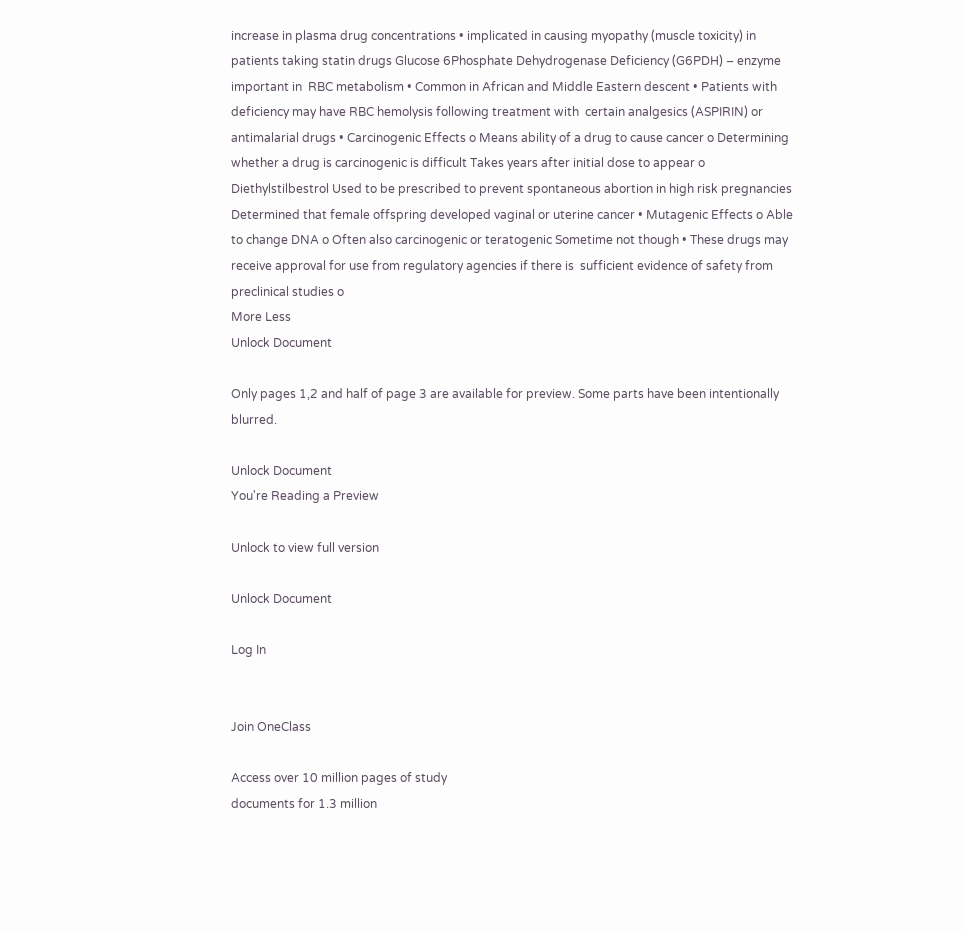increase in plasma drug concentrations • implicated in causing myopathy (muscle toxicity) in patients taking statin drugs Glucose 6Phosphate Dehydrogenase Deficiency (G6PDH) – enzyme important in  RBC metabolism • Common in African and Middle Eastern descent • Patients with deficiency may have RBC hemolysis following treatment with  certain analgesics (ASPIRIN) or antimalarial drugs • Carcinogenic Effects o Means ability of a drug to cause cancer o Determining whether a drug is carcinogenic is difficult Takes years after initial dose to appear o Diethylstilbestrol Used to be prescribed to prevent spontaneous abortion in high risk pregnancies Determined that female offspring developed vaginal or uterine cancer • Mutagenic Effects o Able to change DNA o Often also carcinogenic or teratogenic Sometime not though • These drugs may receive approval for use from regulatory agencies if there is  sufficient evidence of safety from preclinical studies o
More Less
Unlock Document

Only pages 1,2 and half of page 3 are available for preview. Some parts have been intentionally blurred.

Unlock Document
You're Reading a Preview

Unlock to view full version

Unlock Document

Log In


Join OneClass

Access over 10 million pages of study
documents for 1.3 million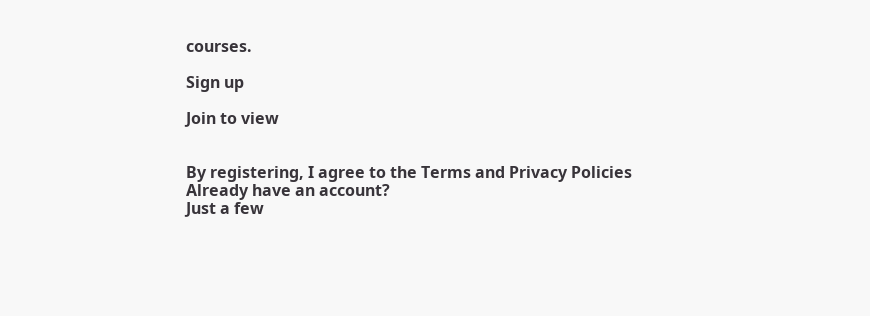courses.

Sign up

Join to view


By registering, I agree to the Terms and Privacy Policies
Already have an account?
Just a few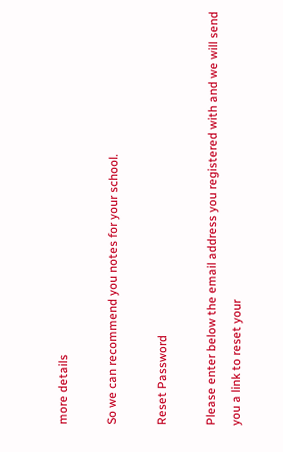more details

So we can recommend you notes for your school.

Reset Password

Please enter below the email address you registered with and we will send you a link to reset your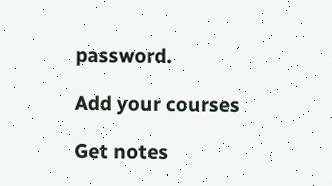password.

Add your courses

Get notes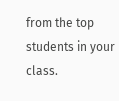from the top students in your class.